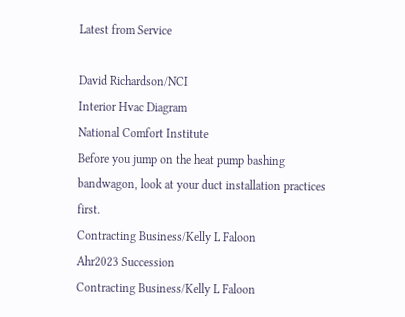Latest from Service

David Richardson/NCI
Interior Hvac Diagram
National Comfort Institute
Before you jump on the heat pump bashing bandwagon, look at your duct installation practices first.
Contracting Business/Kelly L Faloon
Ahr2023 Succession
Contracting Business/Kelly L Faloon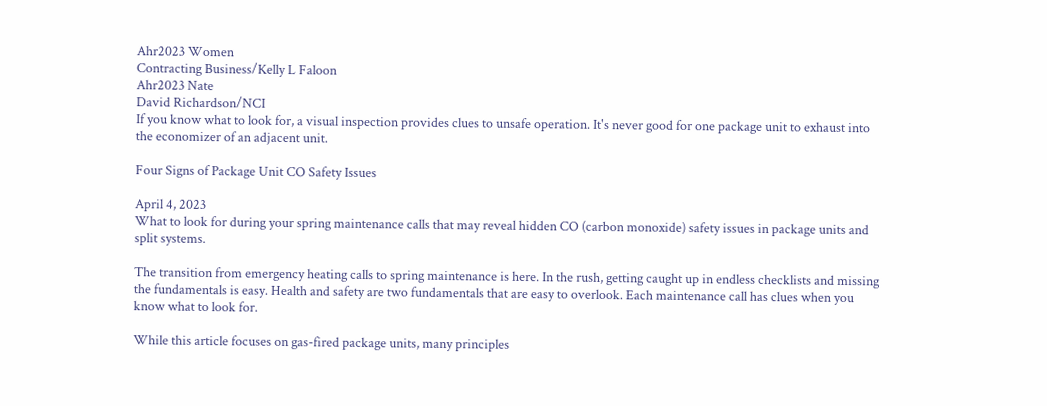Ahr2023 Women
Contracting Business/Kelly L Faloon
Ahr2023 Nate
David Richardson/NCI
If you know what to look for, a visual inspection provides clues to unsafe operation. It's never good for one package unit to exhaust into the economizer of an adjacent unit.

Four Signs of Package Unit CO Safety Issues

April 4, 2023
What to look for during your spring maintenance calls that may reveal hidden CO (carbon monoxide) safety issues in package units and split systems.

The transition from emergency heating calls to spring maintenance is here. In the rush, getting caught up in endless checklists and missing the fundamentals is easy. Health and safety are two fundamentals that are easy to overlook. Each maintenance call has clues when you know what to look for.

While this article focuses on gas-fired package units, many principles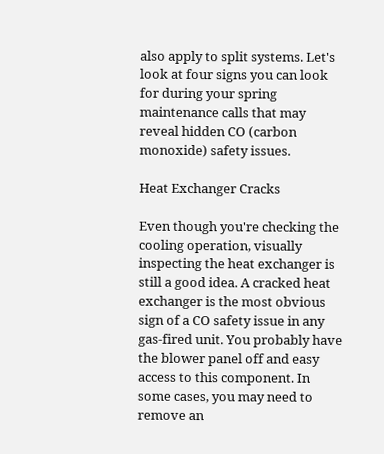also apply to split systems. Let's look at four signs you can look for during your spring maintenance calls that may reveal hidden CO (carbon monoxide) safety issues.

Heat Exchanger Cracks

Even though you're checking the cooling operation, visually inspecting the heat exchanger is still a good idea. A cracked heat exchanger is the most obvious sign of a CO safety issue in any gas-fired unit. You probably have the blower panel off and easy access to this component. In some cases, you may need to remove an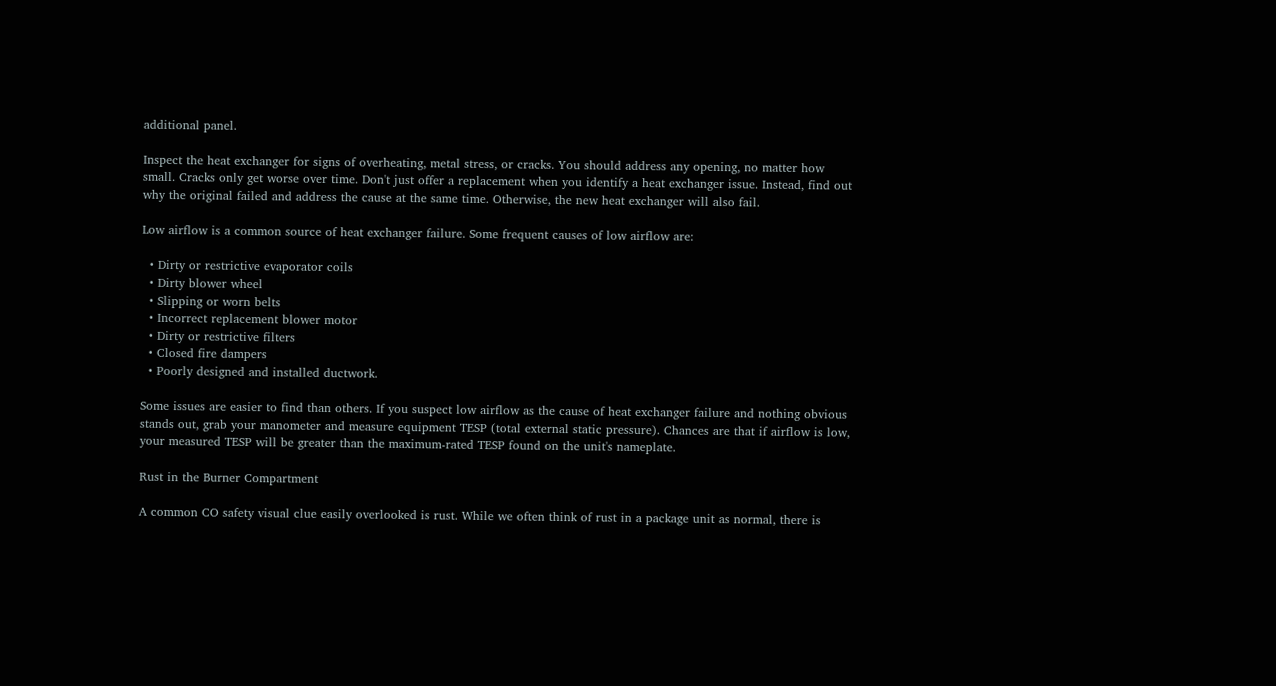additional panel.

Inspect the heat exchanger for signs of overheating, metal stress, or cracks. You should address any opening, no matter how small. Cracks only get worse over time. Don't just offer a replacement when you identify a heat exchanger issue. Instead, find out why the original failed and address the cause at the same time. Otherwise, the new heat exchanger will also fail.

Low airflow is a common source of heat exchanger failure. Some frequent causes of low airflow are:

  • Dirty or restrictive evaporator coils
  • Dirty blower wheel
  • Slipping or worn belts
  • Incorrect replacement blower motor
  • Dirty or restrictive filters
  • Closed fire dampers
  • Poorly designed and installed ductwork.

Some issues are easier to find than others. If you suspect low airflow as the cause of heat exchanger failure and nothing obvious stands out, grab your manometer and measure equipment TESP (total external static pressure). Chances are that if airflow is low, your measured TESP will be greater than the maximum-rated TESP found on the unit's nameplate.

Rust in the Burner Compartment

A common CO safety visual clue easily overlooked is rust. While we often think of rust in a package unit as normal, there is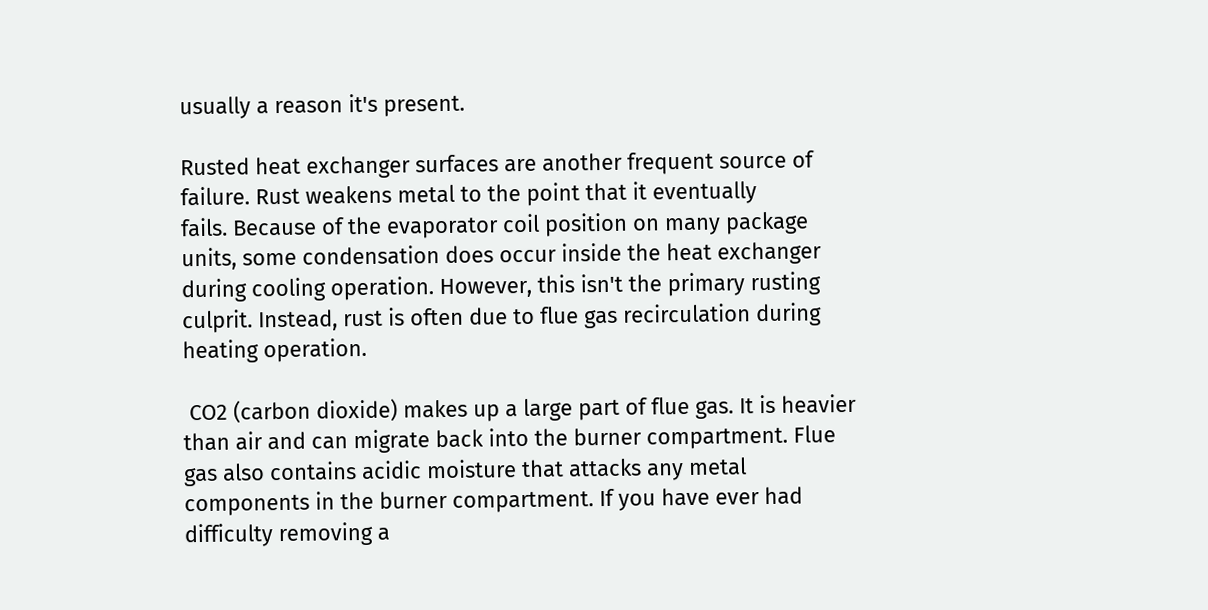usually a reason it's present.

Rusted heat exchanger surfaces are another frequent source of failure. Rust weakens metal to the point that it eventually
fails. Because of the evaporator coil position on many package units, some condensation does occur inside the heat exchanger during cooling operation. However, this isn't the primary rusting culprit. Instead, rust is often due to flue gas recirculation during heating operation.

 CO2 (carbon dioxide) makes up a large part of flue gas. It is heavier than air and can migrate back into the burner compartment. Flue gas also contains acidic moisture that attacks any metal components in the burner compartment. If you have ever had difficulty removing a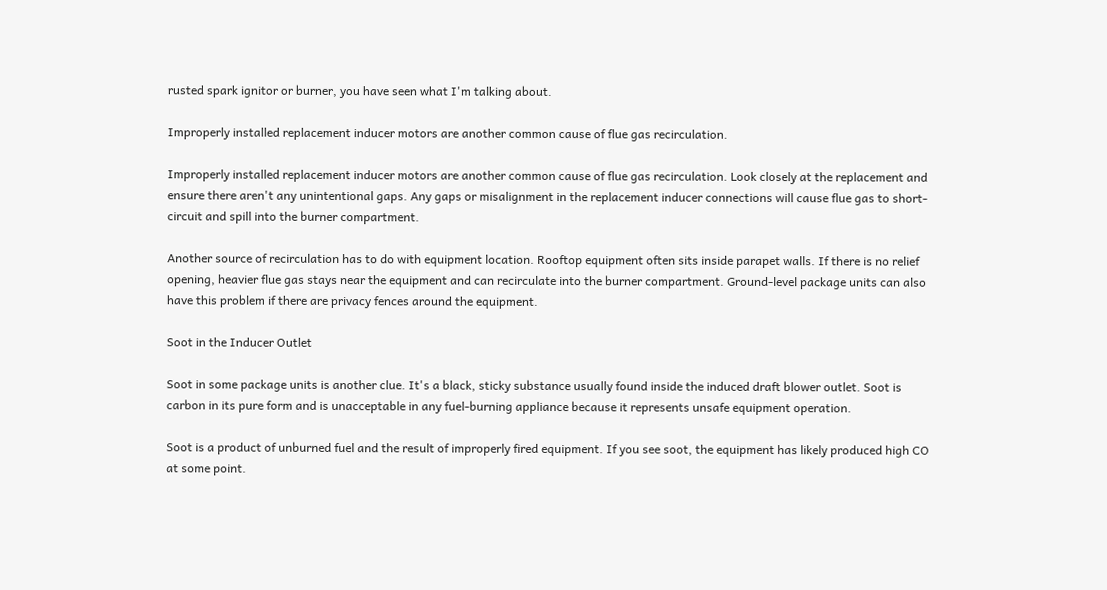rusted spark ignitor or burner, you have seen what I'm talking about.

Improperly installed replacement inducer motors are another common cause of flue gas recirculation.

Improperly installed replacement inducer motors are another common cause of flue gas recirculation. Look closely at the replacement and ensure there aren't any unintentional gaps. Any gaps or misalignment in the replacement inducer connections will cause flue gas to short-circuit and spill into the burner compartment.

Another source of recirculation has to do with equipment location. Rooftop equipment often sits inside parapet walls. If there is no relief opening, heavier flue gas stays near the equipment and can recirculate into the burner compartment. Ground-level package units can also have this problem if there are privacy fences around the equipment.

Soot in the Inducer Outlet

Soot in some package units is another clue. It's a black, sticky substance usually found inside the induced draft blower outlet. Soot is carbon in its pure form and is unacceptable in any fuel-burning appliance because it represents unsafe equipment operation.

Soot is a product of unburned fuel and the result of improperly fired equipment. If you see soot, the equipment has likely produced high CO at some point.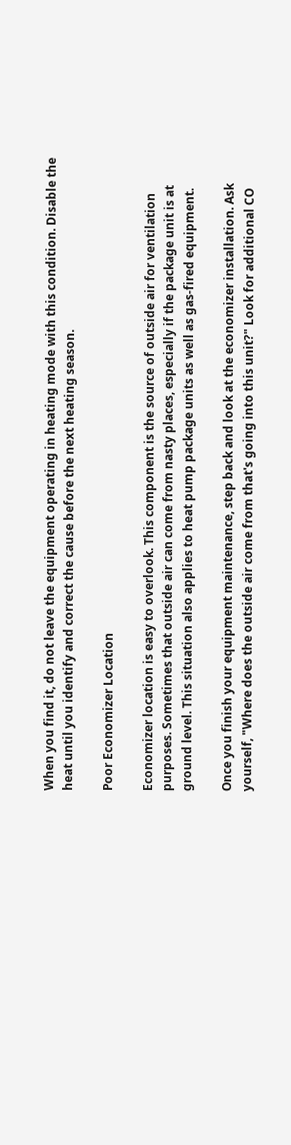When you find it, do not leave the equipment operating in heating mode with this condition. Disable the heat until you identify and correct the cause before the next heating season.

Poor Economizer Location

Economizer location is easy to overlook. This component is the source of outside air for ventilation purposes. Sometimes that outside air can come from nasty places, especially if the package unit is at ground level. This situation also applies to heat pump package units as well as gas-fired equipment.

Once you finish your equipment maintenance, step back and look at the economizer installation. Ask yourself, "Where does the outside air come from that's going into this unit?" Look for additional CO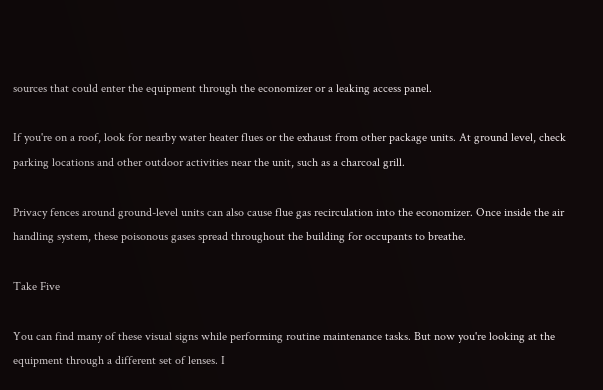sources that could enter the equipment through the economizer or a leaking access panel.

If you're on a roof, look for nearby water heater flues or the exhaust from other package units. At ground level, check parking locations and other outdoor activities near the unit, such as a charcoal grill.

Privacy fences around ground-level units can also cause flue gas recirculation into the economizer. Once inside the air handling system, these poisonous gases spread throughout the building for occupants to breathe.

Take Five

You can find many of these visual signs while performing routine maintenance tasks. But now you're looking at the equipment through a different set of lenses. I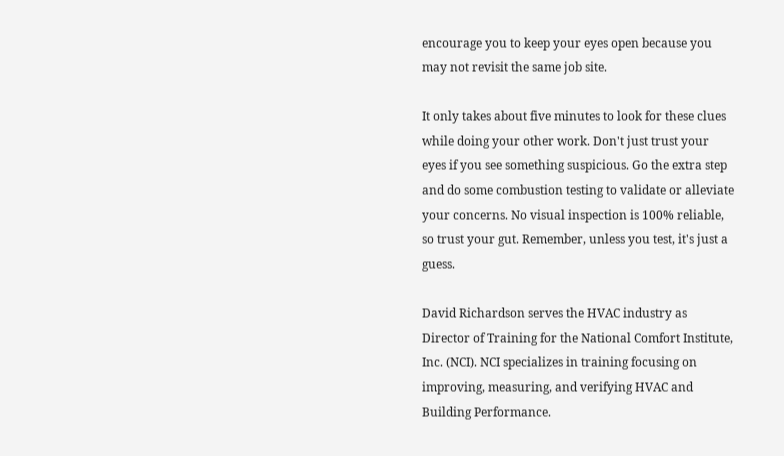encourage you to keep your eyes open because you may not revisit the same job site.

It only takes about five minutes to look for these clues while doing your other work. Don't just trust your eyes if you see something suspicious. Go the extra step and do some combustion testing to validate or alleviate your concerns. No visual inspection is 100% reliable, so trust your gut. Remember, unless you test, it's just a guess.

David Richardson serves the HVAC industry as Director of Training for the National Comfort Institute, Inc. (NCI). NCI specializes in training focusing on improving, measuring, and verifying HVAC and Building Performance.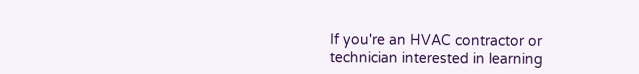If you're an HVAC contractor or technician interested in learning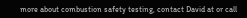more about combustion safety testing, contact David at or call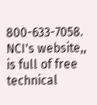800-633-7058. NCI's website,, is full of free technical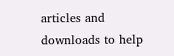articles and downloads to help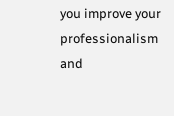you improve your professionalism and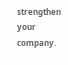strengthen your company.